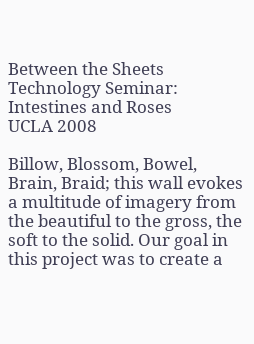Between the Sheets Technology Seminar: Intestines and Roses
UCLA 2008

Billow, Blossom, Bowel, Brain, Braid; this wall evokes a multitude of imagery from the beautiful to the gross, the soft to the solid. Our goal in this project was to create a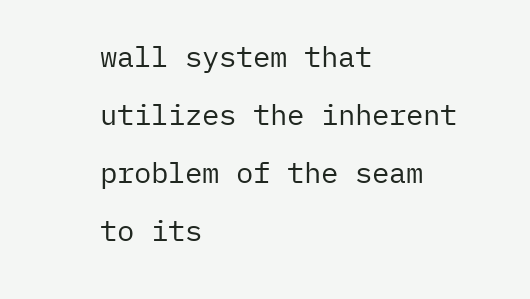wall system that utilizes the inherent problem of the seam to its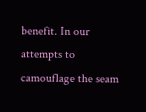benefit. In our attempts to camouflage the seam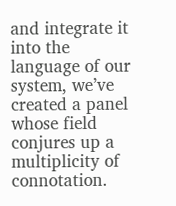and integrate it into the language of our system, we’ve created a panel whose field conjures up a multiplicity of connotation.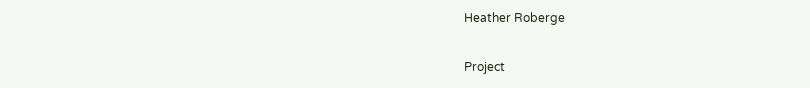Heather Roberge

Project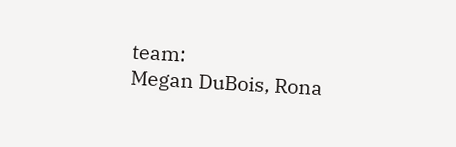team:
Megan DuBois, Rona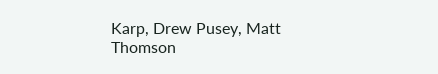Karp, Drew Pusey, Matt Thomson